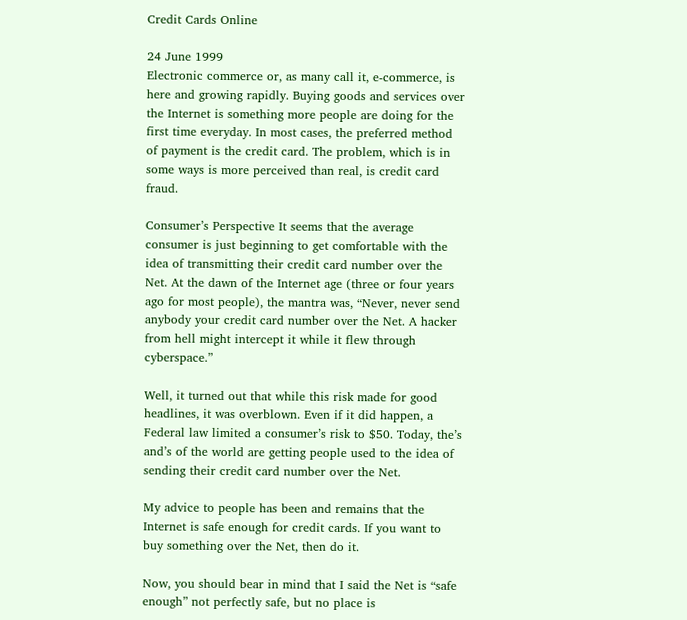Credit Cards Online

24 June 1999
Electronic commerce or, as many call it, e-commerce, is here and growing rapidly. Buying goods and services over the Internet is something more people are doing for the first time everyday. In most cases, the preferred method of payment is the credit card. The problem, which is in some ways is more perceived than real, is credit card fraud.

Consumer’s Perspective It seems that the average consumer is just beginning to get comfortable with the idea of transmitting their credit card number over the Net. At the dawn of the Internet age (three or four years ago for most people), the mantra was, “Never, never send anybody your credit card number over the Net. A hacker from hell might intercept it while it flew through cyberspace.”

Well, it turned out that while this risk made for good headlines, it was overblown. Even if it did happen, a Federal law limited a consumer’s risk to $50. Today, the’s and’s of the world are getting people used to the idea of sending their credit card number over the Net.

My advice to people has been and remains that the Internet is safe enough for credit cards. If you want to buy something over the Net, then do it.

Now, you should bear in mind that I said the Net is “safe enough” not perfectly safe, but no place is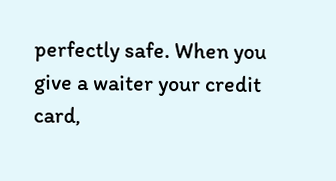perfectly safe. When you give a waiter your credit card,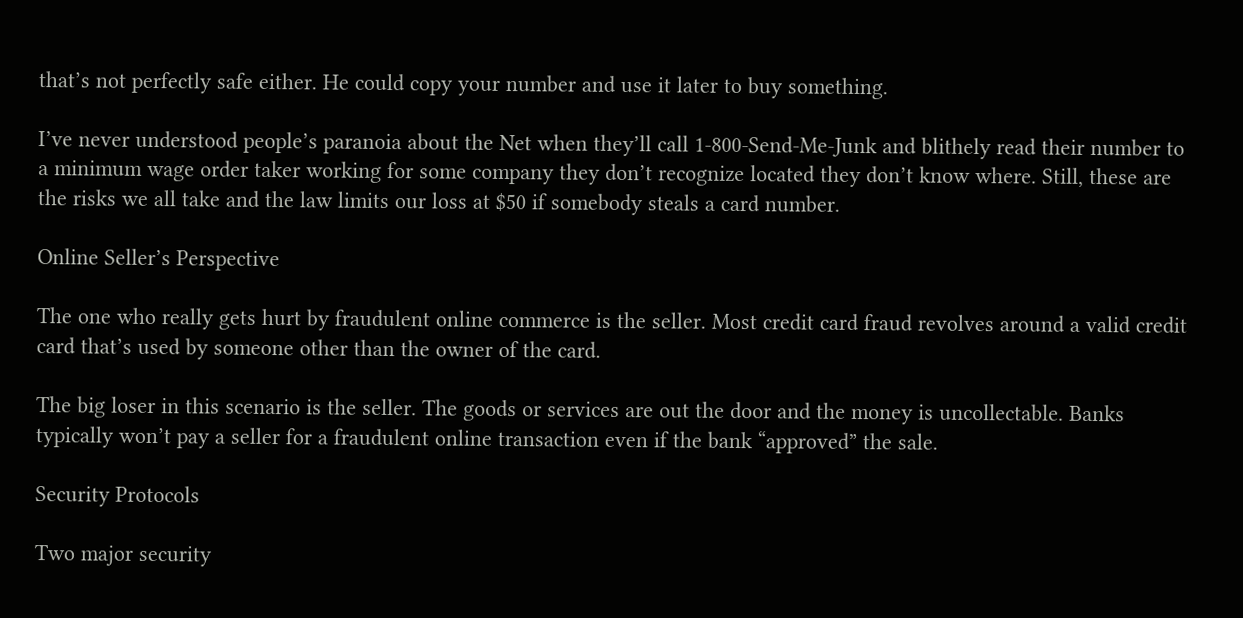that’s not perfectly safe either. He could copy your number and use it later to buy something.

I’ve never understood people’s paranoia about the Net when they’ll call 1-800-Send-Me-Junk and blithely read their number to a minimum wage order taker working for some company they don’t recognize located they don’t know where. Still, these are the risks we all take and the law limits our loss at $50 if somebody steals a card number.

Online Seller’s Perspective

The one who really gets hurt by fraudulent online commerce is the seller. Most credit card fraud revolves around a valid credit card that’s used by someone other than the owner of the card.

The big loser in this scenario is the seller. The goods or services are out the door and the money is uncollectable. Banks typically won’t pay a seller for a fraudulent online transaction even if the bank “approved” the sale.

Security Protocols

Two major security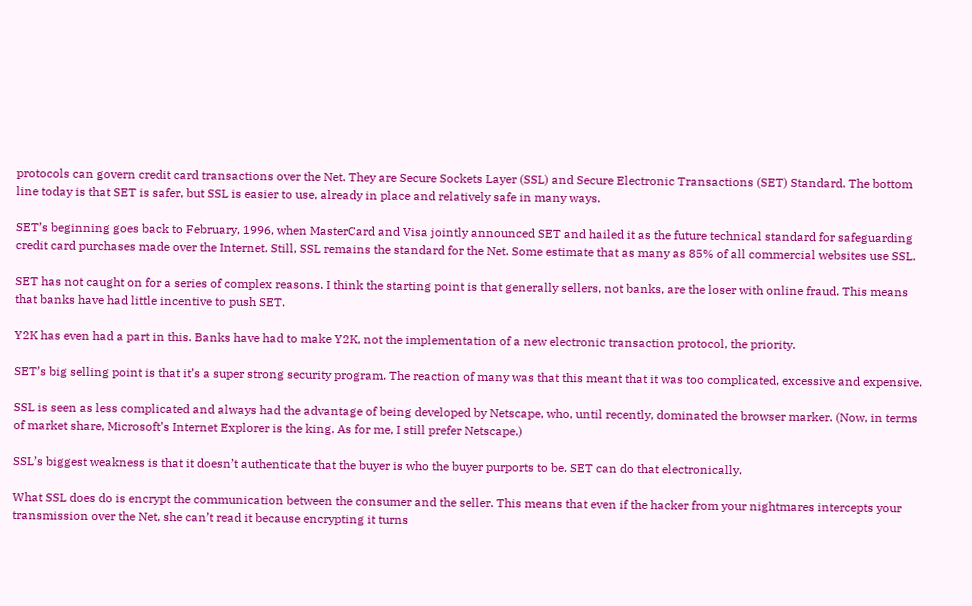protocols can govern credit card transactions over the Net. They are Secure Sockets Layer (SSL) and Secure Electronic Transactions (SET) Standard. The bottom line today is that SET is safer, but SSL is easier to use, already in place and relatively safe in many ways.

SET’s beginning goes back to February, 1996, when MasterCard and Visa jointly announced SET and hailed it as the future technical standard for safeguarding credit card purchases made over the Internet. Still, SSL remains the standard for the Net. Some estimate that as many as 85% of all commercial websites use SSL.

SET has not caught on for a series of complex reasons. I think the starting point is that generally sellers, not banks, are the loser with online fraud. This means that banks have had little incentive to push SET.

Y2K has even had a part in this. Banks have had to make Y2K, not the implementation of a new electronic transaction protocol, the priority.

SET’s big selling point is that it’s a super strong security program. The reaction of many was that this meant that it was too complicated, excessive and expensive.

SSL is seen as less complicated and always had the advantage of being developed by Netscape, who, until recently, dominated the browser marker. (Now, in terms of market share, Microsoft’s Internet Explorer is the king. As for me, I still prefer Netscape.)

SSL’s biggest weakness is that it doesn’t authenticate that the buyer is who the buyer purports to be. SET can do that electronically.

What SSL does do is encrypt the communication between the consumer and the seller. This means that even if the hacker from your nightmares intercepts your transmission over the Net, she can’t read it because encrypting it turns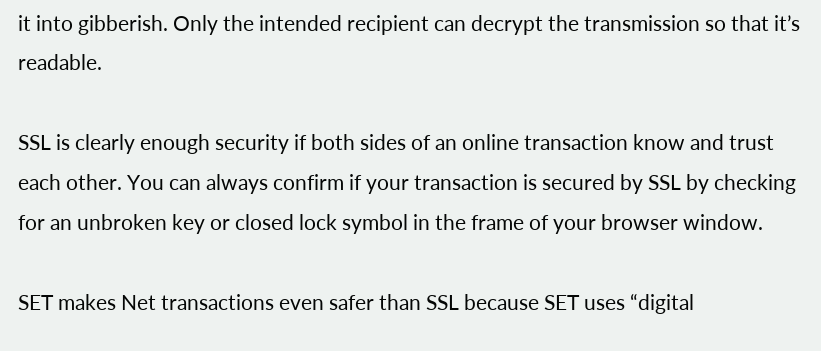it into gibberish. Only the intended recipient can decrypt the transmission so that it’s readable.

SSL is clearly enough security if both sides of an online transaction know and trust each other. You can always confirm if your transaction is secured by SSL by checking for an unbroken key or closed lock symbol in the frame of your browser window.

SET makes Net transactions even safer than SSL because SET uses “digital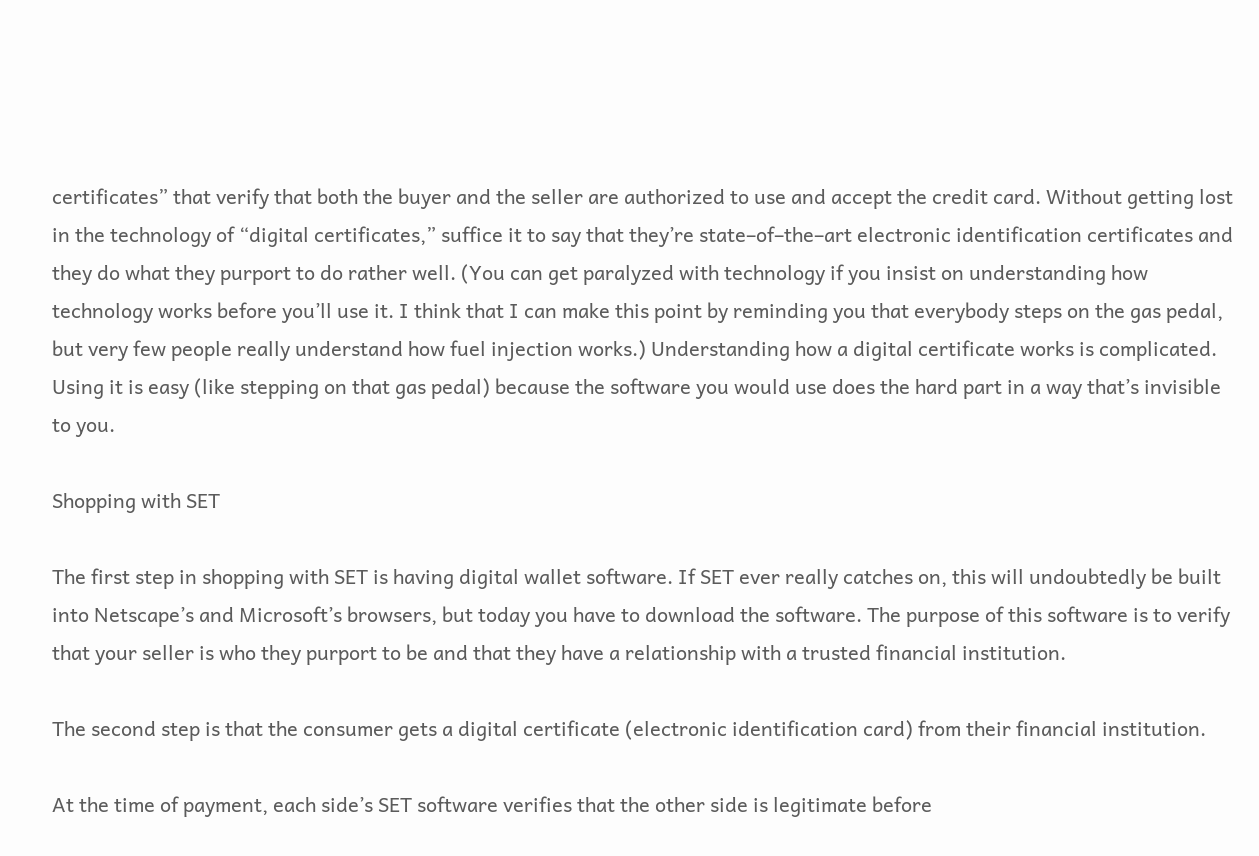certificates” that verify that both the buyer and the seller are authorized to use and accept the credit card. Without getting lost in the technology of “digital certificates,” suffice it to say that they’re state–of–the–art electronic identification certificates and they do what they purport to do rather well. (You can get paralyzed with technology if you insist on understanding how technology works before you’ll use it. I think that I can make this point by reminding you that everybody steps on the gas pedal, but very few people really understand how fuel injection works.) Understanding how a digital certificate works is complicated. Using it is easy (like stepping on that gas pedal) because the software you would use does the hard part in a way that’s invisible to you.

Shopping with SET

The first step in shopping with SET is having digital wallet software. If SET ever really catches on, this will undoubtedly be built into Netscape’s and Microsoft’s browsers, but today you have to download the software. The purpose of this software is to verify that your seller is who they purport to be and that they have a relationship with a trusted financial institution.

The second step is that the consumer gets a digital certificate (electronic identification card) from their financial institution.

At the time of payment, each side’s SET software verifies that the other side is legitimate before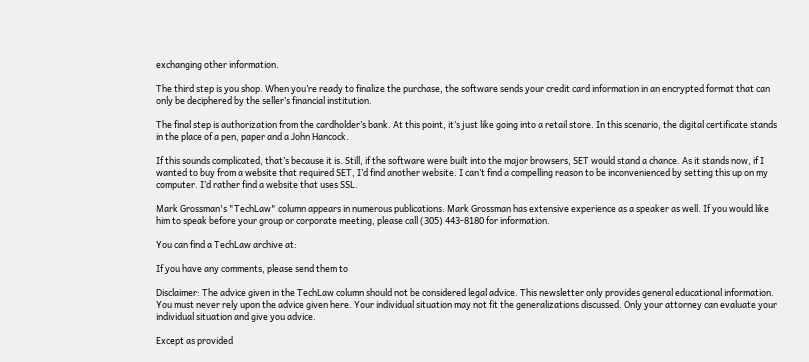exchanging other information.

The third step is you shop. When you’re ready to finalize the purchase, the software sends your credit card information in an encrypted format that can only be deciphered by the seller’s financial institution.

The final step is authorization from the cardholder’s bank. At this point, it’s just like going into a retail store. In this scenario, the digital certificate stands in the place of a pen, paper and a John Hancock.

If this sounds complicated, that’s because it is. Still, if the software were built into the major browsers, SET would stand a chance. As it stands now, if I wanted to buy from a website that required SET, I’d find another website. I can’t find a compelling reason to be inconvenienced by setting this up on my computer. I’d rather find a website that uses SSL.

Mark Grossman's "TechLaw" column appears in numerous publications. Mark Grossman has extensive experience as a speaker as well. If you would like him to speak before your group or corporate meeting, please call (305) 443-8180 for information.

You can find a TechLaw archive at:

If you have any comments, please send them to

Disclaimer: The advice given in the TechLaw column should not be considered legal advice. This newsletter only provides general educational information. You must never rely upon the advice given here. Your individual situation may not fit the generalizations discussed. Only your attorney can evaluate your individual situation and give you advice.

Except as provided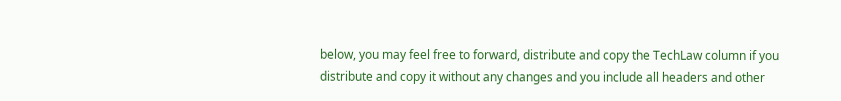below, you may feel free to forward, distribute and copy the TechLaw column if you distribute and copy it without any changes and you include all headers and other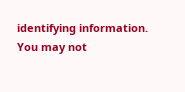identifying information. You may not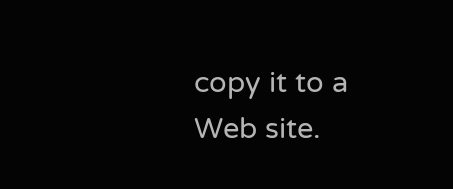copy it to a Web site.